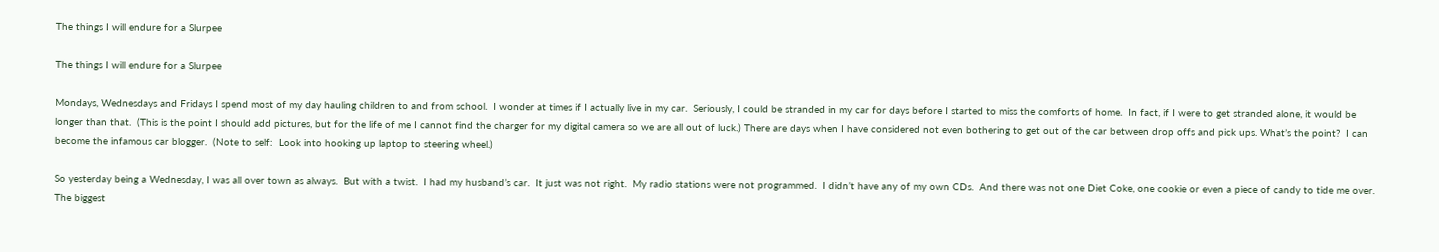The things I will endure for a Slurpee

The things I will endure for a Slurpee

Mondays, Wednesdays and Fridays I spend most of my day hauling children to and from school.  I wonder at times if I actually live in my car.  Seriously, I could be stranded in my car for days before I started to miss the comforts of home.  In fact, if I were to get stranded alone, it would be longer than that.  (This is the point I should add pictures, but for the life of me I cannot find the charger for my digital camera so we are all out of luck.) There are days when I have considered not even bothering to get out of the car between drop offs and pick ups. What’s the point?  I can become the infamous car blogger.  (Note to self:  Look into hooking up laptop to steering wheel.)

So yesterday being a Wednesday, I was all over town as always.  But with a twist.  I had my husband’s car.  It just was not right.  My radio stations were not programmed.  I didn’t have any of my own CDs.  And there was not one Diet Coke, one cookie or even a piece of candy to tide me over.  The biggest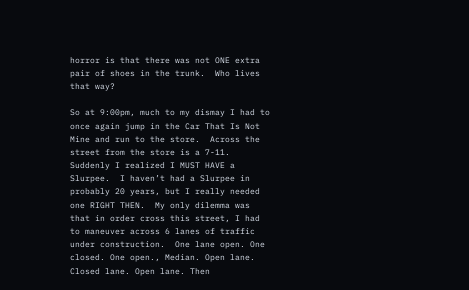horror is that there was not ONE extra pair of shoes in the trunk.  Who lives that way?

So at 9:00pm, much to my dismay I had to once again jump in the Car That Is Not Mine and run to the store.  Across the street from the store is a 7-11.  Suddenly I realized I MUST HAVE a Slurpee.  I haven’t had a Slurpee in probably 20 years, but I really needed one RIGHT THEN.  My only dilemma was that in order cross this street, I had to maneuver across 6 lanes of traffic under construction.  One lane open. One closed. One open., Median. Open lane. Closed lane. Open lane. Then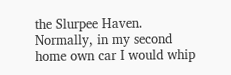the Slurpee Haven.  Normally, in my second home own car I would whip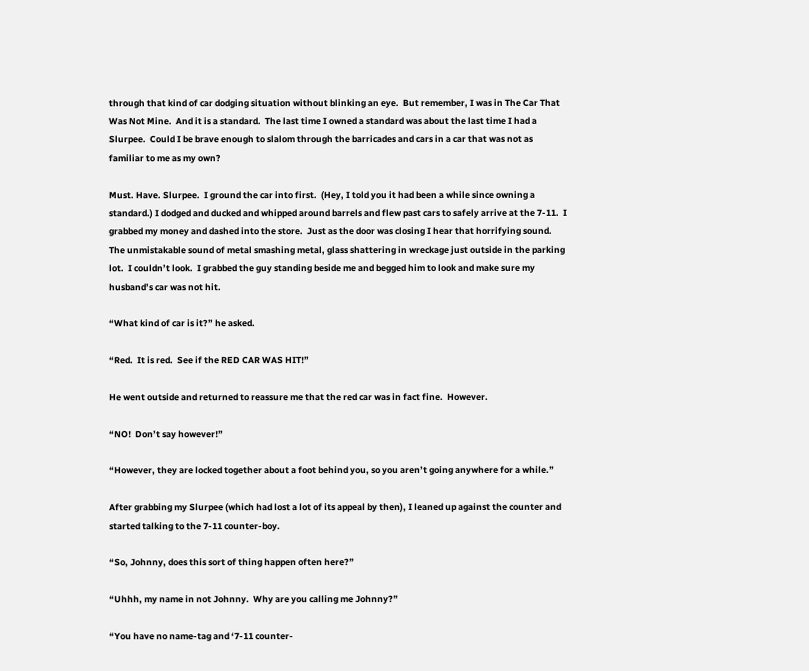through that kind of car dodging situation without blinking an eye.  But remember, I was in The Car That Was Not Mine.  And it is a standard.  The last time I owned a standard was about the last time I had a Slurpee.  Could I be brave enough to slalom through the barricades and cars in a car that was not as familiar to me as my own?

Must. Have. Slurpee.  I ground the car into first.  (Hey, I told you it had been a while since owning a standard.) I dodged and ducked and whipped around barrels and flew past cars to safely arrive at the 7-11.  I grabbed my money and dashed into the store.  Just as the door was closing I hear that horrifying sound.  The unmistakable sound of metal smashing metal, glass shattering in wreckage just outside in the parking lot.  I couldn’t look.  I grabbed the guy standing beside me and begged him to look and make sure my husband’s car was not hit.

“What kind of car is it?” he asked.

“Red.  It is red.  See if the RED CAR WAS HIT!”

He went outside and returned to reassure me that the red car was in fact fine.  However.

“NO!  Don’t say however!”

“However, they are locked together about a foot behind you, so you aren’t going anywhere for a while.”

After grabbing my Slurpee (which had lost a lot of its appeal by then), I leaned up against the counter and started talking to the 7-11 counter-boy.

“So, Johnny, does this sort of thing happen often here?”

“Uhhh, my name in not Johnny.  Why are you calling me Johnny?”

“You have no name-tag and ‘7-11 counter-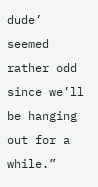dude’ seemed rather odd since we’ll be hanging out for a while.”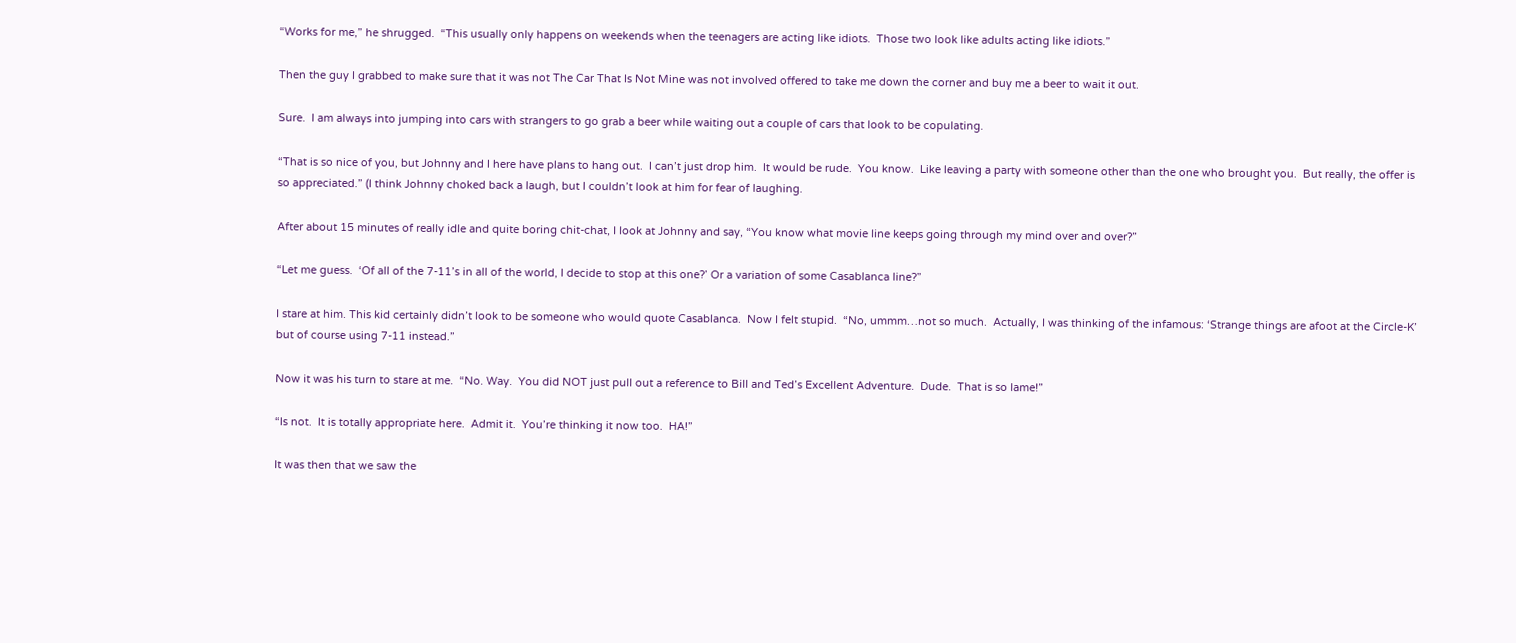“Works for me,” he shrugged.  “This usually only happens on weekends when the teenagers are acting like idiots.  Those two look like adults acting like idiots.”

Then the guy I grabbed to make sure that it was not The Car That Is Not Mine was not involved offered to take me down the corner and buy me a beer to wait it out.

Sure.  I am always into jumping into cars with strangers to go grab a beer while waiting out a couple of cars that look to be copulating.

“That is so nice of you, but Johnny and I here have plans to hang out.  I can’t just drop him.  It would be rude.  You know.  Like leaving a party with someone other than the one who brought you.  But really, the offer is so appreciated.” (I think Johnny choked back a laugh, but I couldn’t look at him for fear of laughing.

After about 15 minutes of really idle and quite boring chit-chat, I look at Johnny and say, “You know what movie line keeps going through my mind over and over?”

“Let me guess.  ‘Of all of the 7-11’s in all of the world, I decide to stop at this one?’ Or a variation of some Casablanca line?”

I stare at him. This kid certainly didn’t look to be someone who would quote Casablanca.  Now I felt stupid.  “No, ummm…not so much.  Actually, I was thinking of the infamous: ‘Strange things are afoot at the Circle-K’ but of course using 7-11 instead.”

Now it was his turn to stare at me.  “No. Way.  You did NOT just pull out a reference to Bill and Ted’s Excellent Adventure.  Dude.  That is so lame!”

“Is not.  It is totally appropriate here.  Admit it.  You’re thinking it now too.  HA!”

It was then that we saw the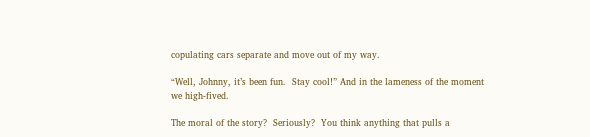copulating cars separate and move out of my way.

“Well, Johnny, it’s been fun.  Stay cool!” And in the lameness of the moment we high-fived.

The moral of the story?  Seriously?  You think anything that pulls a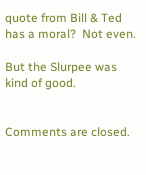quote from Bill & Ted has a moral?  Not even.

But the Slurpee was kind of good.


Comments are closed.